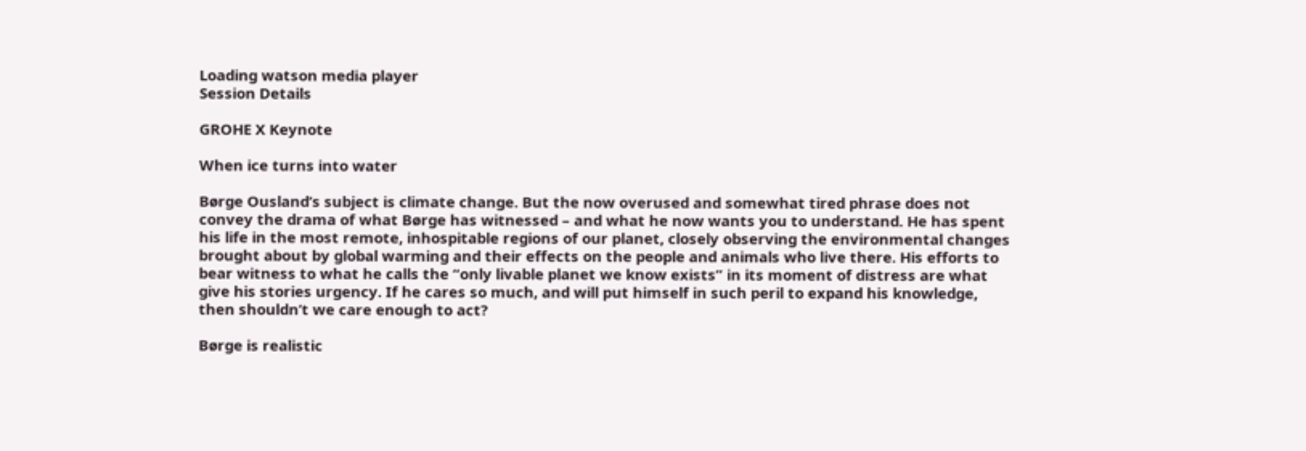Loading watson media player
Session Details

GROHE X Keynote

When ice turns into water

Børge Ousland’s subject is climate change. But the now overused and somewhat tired phrase does not convey the drama of what Børge has witnessed – and what he now wants you to understand. He has spent his life in the most remote, inhospitable regions of our planet, closely observing the environmental changes brought about by global warming and their effects on the people and animals who live there. His efforts to bear witness to what he calls the “only livable planet we know exists” in its moment of distress are what give his stories urgency. If he cares so much, and will put himself in such peril to expand his knowledge, then shouldn’t we care enough to act?

Børge is realistic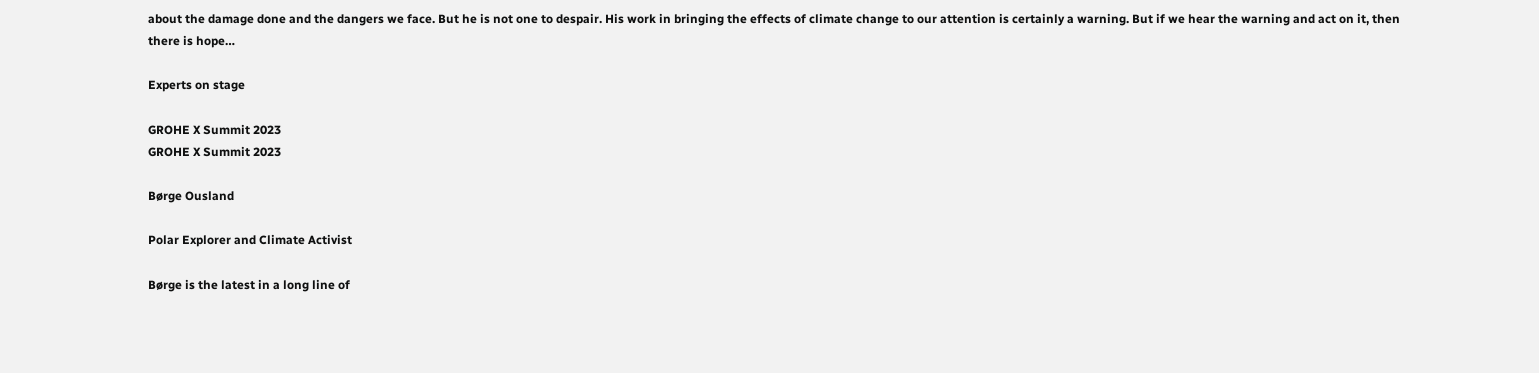about the damage done and the dangers we face. But he is not one to despair. His work in bringing the effects of climate change to our attention is certainly a warning. But if we hear the warning and act on it, then there is hope…

Experts on stage

GROHE X Summit 2023
GROHE X Summit 2023

Børge Ousland

Polar Explorer and Climate Activist

Børge is the latest in a long line of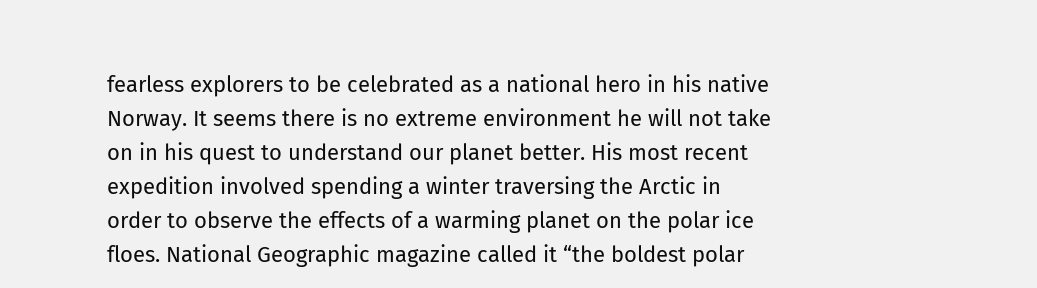fearless explorers to be celebrated as a national hero in his native Norway. It seems there is no extreme environment he will not take on in his quest to understand our planet better. His most recent expedition involved spending a winter traversing the Arctic in order to observe the effects of a warming planet on the polar ice floes. National Geographic magazine called it “the boldest polar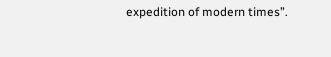expedition of modern times”.